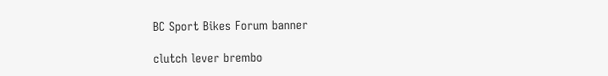BC Sport Bikes Forum banner

clutch lever brembo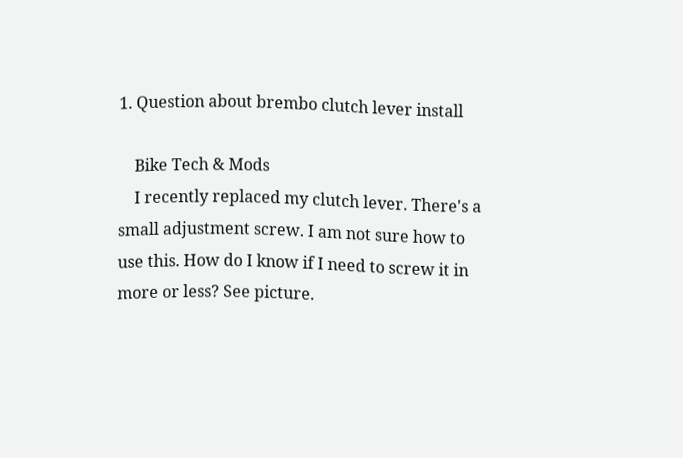1. Question about brembo clutch lever install

    Bike Tech & Mods
    I recently replaced my clutch lever. There's a small adjustment screw. I am not sure how to use this. How do I know if I need to screw it in more or less? See picture.